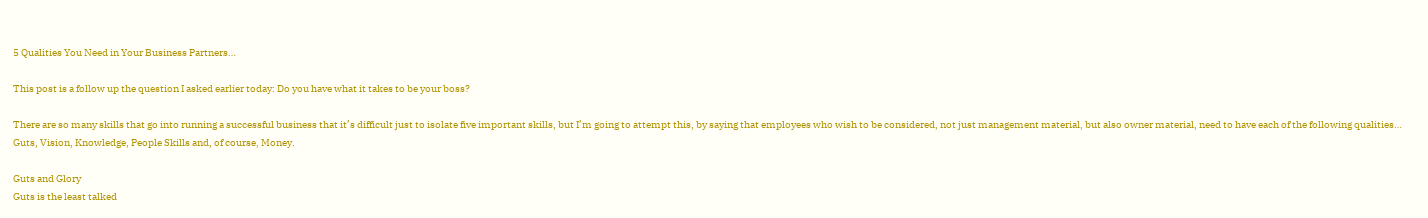5 Qualities You Need in Your Business Partners…

This post is a follow up the question I asked earlier today: Do you have what it takes to be your boss?

There are so many skills that go into running a successful business that it’s difficult just to isolate five important skills, but I’m going to attempt this, by saying that employees who wish to be considered, not just management material, but also owner material, need to have each of the following qualities… Guts, Vision, Knowledge, People Skills and, of course, Money.

Guts and Glory
Guts is the least talked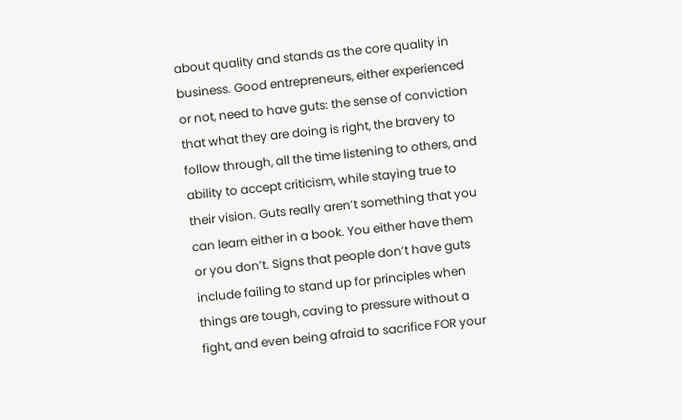about quality and stands as the core quality in business. Good entrepreneurs, either experienced or not, need to have guts: the sense of conviction that what they are doing is right, the bravery to follow through, all the time listening to others, and ability to accept criticism, while staying true to their vision. Guts really aren’t something that you can learn either in a book. You either have them or you don’t. Signs that people don’t have guts include failing to stand up for principles when things are tough, caving to pressure without a fight, and even being afraid to sacrifice FOR your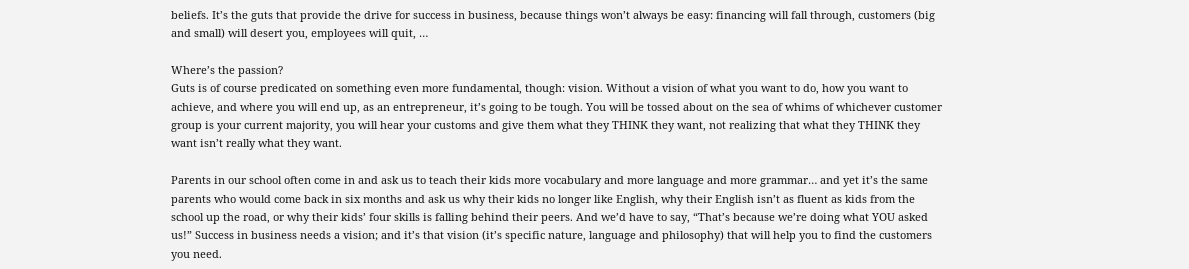beliefs. It’s the guts that provide the drive for success in business, because things won’t always be easy: financing will fall through, customers (big and small) will desert you, employees will quit, …

Where’s the passion?
Guts is of course predicated on something even more fundamental, though: vision. Without a vision of what you want to do, how you want to achieve, and where you will end up, as an entrepreneur, it’s going to be tough. You will be tossed about on the sea of whims of whichever customer group is your current majority, you will hear your customs and give them what they THINK they want, not realizing that what they THINK they want isn’t really what they want.

Parents in our school often come in and ask us to teach their kids more vocabulary and more language and more grammar… and yet it’s the same parents who would come back in six months and ask us why their kids no longer like English, why their English isn’t as fluent as kids from the school up the road, or why their kids’ four skills is falling behind their peers. And we’d have to say, “That’s because we’re doing what YOU asked us!” Success in business needs a vision; and it’s that vision (it’s specific nature, language and philosophy) that will help you to find the customers you need.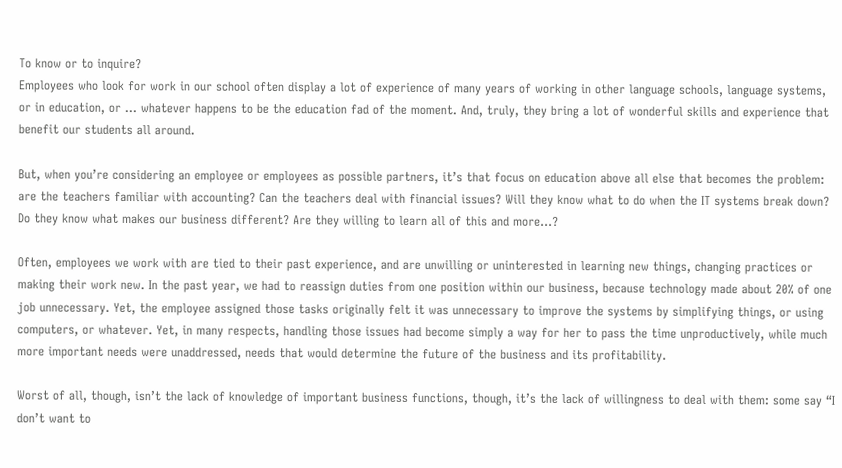To know or to inquire?
Employees who look for work in our school often display a lot of experience of many years of working in other language schools, language systems, or in education, or … whatever happens to be the education fad of the moment. And, truly, they bring a lot of wonderful skills and experience that benefit our students all around.

But, when you’re considering an employee or employees as possible partners, it’s that focus on education above all else that becomes the problem: are the teachers familiar with accounting? Can the teachers deal with financial issues? Will they know what to do when the IT systems break down? Do they know what makes our business different? Are they willing to learn all of this and more…?

Often, employees we work with are tied to their past experience, and are unwilling or uninterested in learning new things, changing practices or making their work new. In the past year, we had to reassign duties from one position within our business, because technology made about 20% of one job unnecessary. Yet, the employee assigned those tasks originally felt it was unnecessary to improve the systems by simplifying things, or using computers, or whatever. Yet, in many respects, handling those issues had become simply a way for her to pass the time unproductively, while much more important needs were unaddressed, needs that would determine the future of the business and its profitability.

Worst of all, though, isn’t the lack of knowledge of important business functions, though, it’s the lack of willingness to deal with them: some say “I don’t want to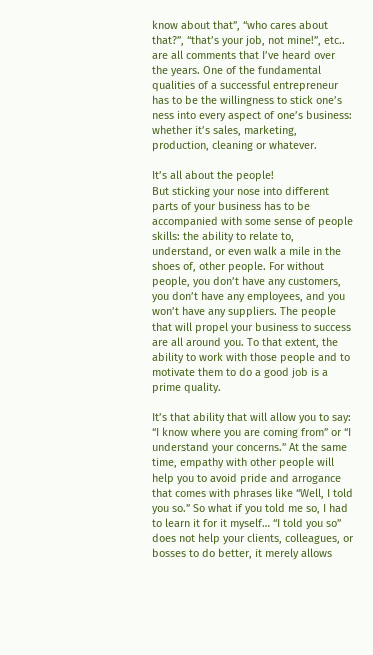know about that”, “who cares about that?”, “that’s your job, not mine!”, etc.. are all comments that I’ve heard over the years. One of the fundamental qualities of a successful entrepreneur has to be the willingness to stick one’s ness into every aspect of one’s business: whether it’s sales, marketing, production, cleaning or whatever.

It’s all about the people!
But sticking your nose into different parts of your business has to be accompanied with some sense of people skills: the ability to relate to, understand, or even walk a mile in the shoes of, other people. For without people, you don’t have any customers, you don’t have any employees, and you won’t have any suppliers. The people that will propel your business to success are all around you. To that extent, the ability to work with those people and to motivate them to do a good job is a prime quality.

It’s that ability that will allow you to say: “I know where you are coming from” or “I understand your concerns.” At the same time, empathy with other people will help you to avoid pride and arrogance that comes with phrases like “Well, I told you so.” So what if you told me so, I had to learn it for it myself… “I told you so” does not help your clients, colleagues, or bosses to do better, it merely allows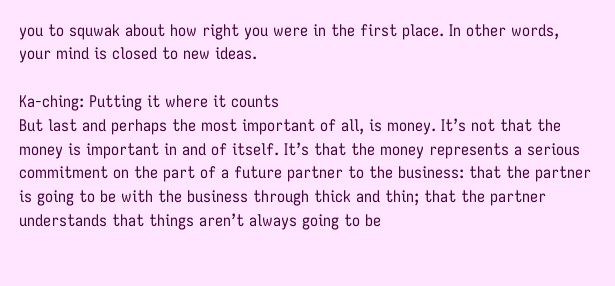you to squwak about how right you were in the first place. In other words, your mind is closed to new ideas.

Ka-ching: Putting it where it counts
But last and perhaps the most important of all, is money. It’s not that the money is important in and of itself. It’s that the money represents a serious commitment on the part of a future partner to the business: that the partner is going to be with the business through thick and thin; that the partner understands that things aren’t always going to be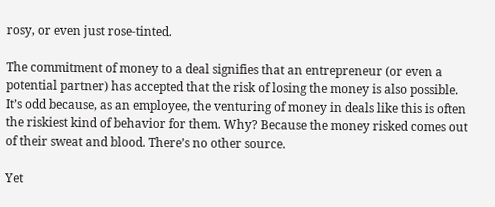rosy, or even just rose-tinted.

The commitment of money to a deal signifies that an entrepreneur (or even a potential partner) has accepted that the risk of losing the money is also possible. It’s odd because, as an employee, the venturing of money in deals like this is often the riskiest kind of behavior for them. Why? Because the money risked comes out of their sweat and blood. There’s no other source.

Yet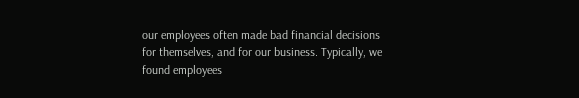our employees often made bad financial decisions for themselves, and for our business. Typically, we found employees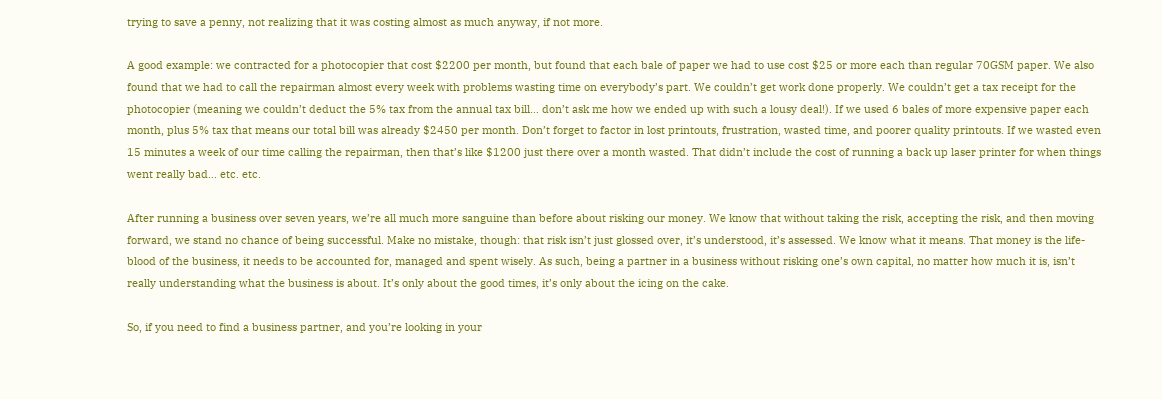trying to save a penny, not realizing that it was costing almost as much anyway, if not more.

A good example: we contracted for a photocopier that cost $2200 per month, but found that each bale of paper we had to use cost $25 or more each than regular 70GSM paper. We also found that we had to call the repairman almost every week with problems wasting time on everybody’s part. We couldn’t get work done properly. We couldn’t get a tax receipt for the photocopier (meaning we couldn’t deduct the 5% tax from the annual tax bill… don’t ask me how we ended up with such a lousy deal!). If we used 6 bales of more expensive paper each month, plus 5% tax that means our total bill was already $2450 per month. Don’t forget to factor in lost printouts, frustration, wasted time, and poorer quality printouts. If we wasted even 15 minutes a week of our time calling the repairman, then that’s like $1200 just there over a month wasted. That didn’t include the cost of running a back up laser printer for when things went really bad… etc. etc.

After running a business over seven years, we’re all much more sanguine than before about risking our money. We know that without taking the risk, accepting the risk, and then moving forward, we stand no chance of being successful. Make no mistake, though: that risk isn’t just glossed over, it’s understood, it’s assessed. We know what it means. That money is the life-blood of the business, it needs to be accounted for, managed and spent wisely. As such, being a partner in a business without risking one’s own capital, no matter how much it is, isn’t really understanding what the business is about. It’s only about the good times, it’s only about the icing on the cake.

So, if you need to find a business partner, and you’re looking in your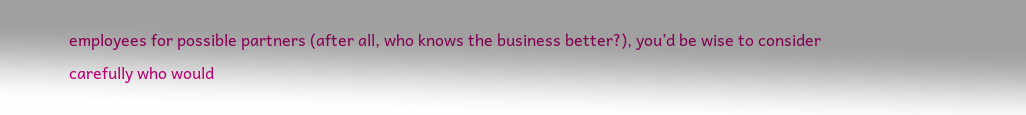employees for possible partners (after all, who knows the business better?), you’d be wise to consider carefully who would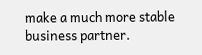make a much more stable business partner.